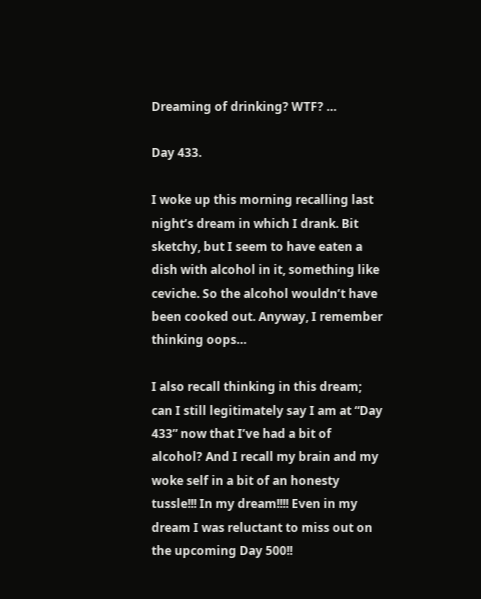Dreaming of drinking? WTF? …

Day 433.

I woke up this morning recalling last night’s dream in which I drank. Bit sketchy, but I seem to have eaten a dish with alcohol in it, something like ceviche. So the alcohol wouldn’t have been cooked out. Anyway, I remember thinking oops…

I also recall thinking in this dream;  can I still legitimately say I am at “Day 433” now that I’ve had a bit of alcohol? And I recall my brain and my woke self in a bit of an honesty tussle!!! In my dream!!!! Even in my dream I was reluctant to miss out on the upcoming Day 500!!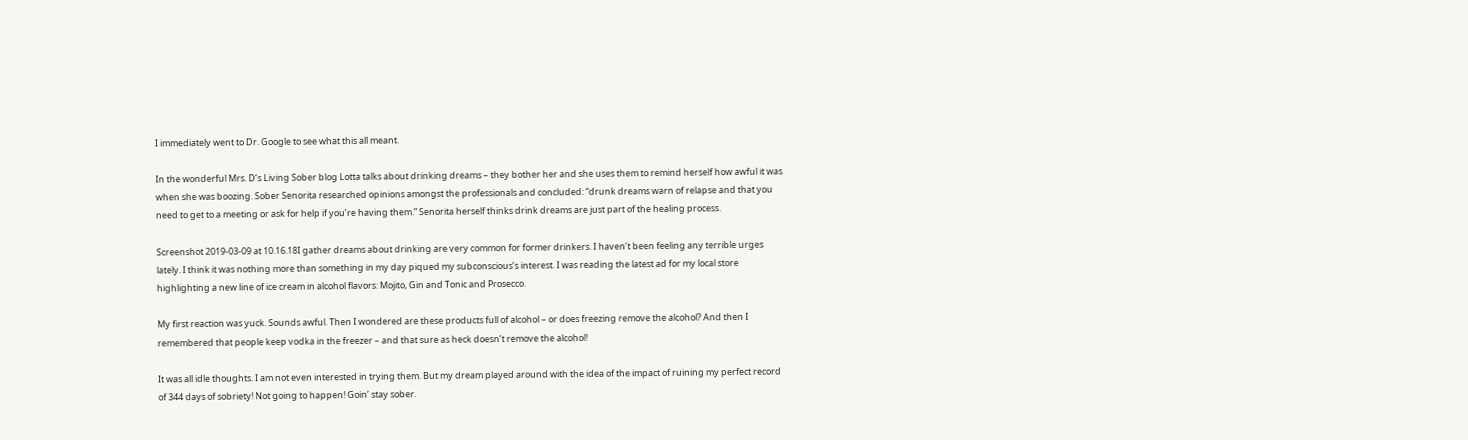I immediately went to Dr. Google to see what this all meant.

In the wonderful Mrs. D’s Living Sober blog Lotta talks about drinking dreams – they bother her and she uses them to remind herself how awful it was when she was boozing. Sober Senorita researched opinions amongst the professionals and concluded: “drunk dreams warn of relapse and that you need to get to a meeting or ask for help if you’re having them.” Senorita herself thinks drink dreams are just part of the healing process.

Screenshot 2019-03-09 at 10.16.18I gather dreams about drinking are very common for former drinkers. I haven’t been feeling any terrible urges lately. I think it was nothing more than something in my day piqued my subconscious’s interest. I was reading the latest ad for my local store highlighting a new line of ice cream in alcohol flavors: Mojito, Gin and Tonic and Prosecco.

My first reaction was yuck. Sounds awful. Then I wondered are these products full of alcohol – or does freezing remove the alcohol? And then I remembered that people keep vodka in the freezer – and that sure as heck doesn’t remove the alcohol!

It was all idle thoughts. I am not even interested in trying them. But my dream played around with the idea of the impact of ruining my perfect record of 344 days of sobriety! Not going to happen! Goin’ stay sober.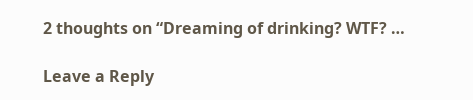2 thoughts on “Dreaming of drinking? WTF? …

Leave a Reply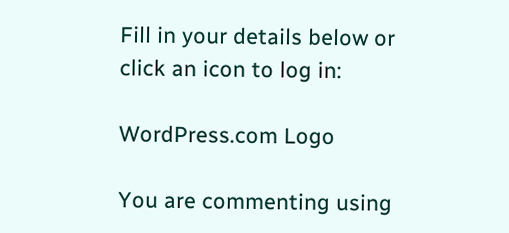Fill in your details below or click an icon to log in:

WordPress.com Logo

You are commenting using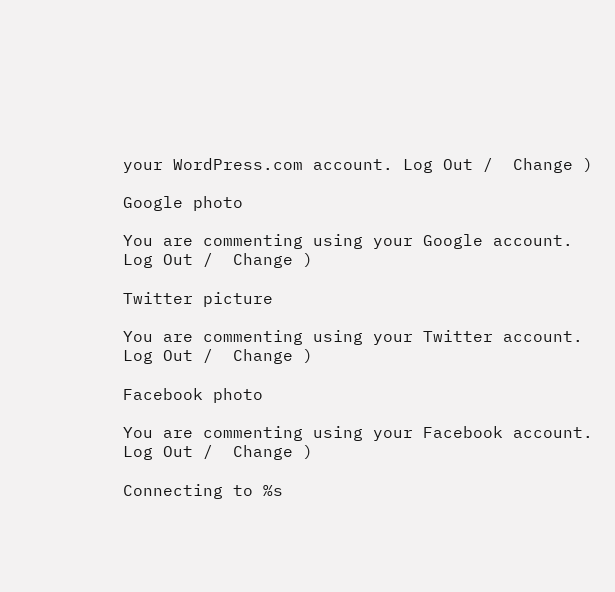your WordPress.com account. Log Out /  Change )

Google photo

You are commenting using your Google account. Log Out /  Change )

Twitter picture

You are commenting using your Twitter account. Log Out /  Change )

Facebook photo

You are commenting using your Facebook account. Log Out /  Change )

Connecting to %s